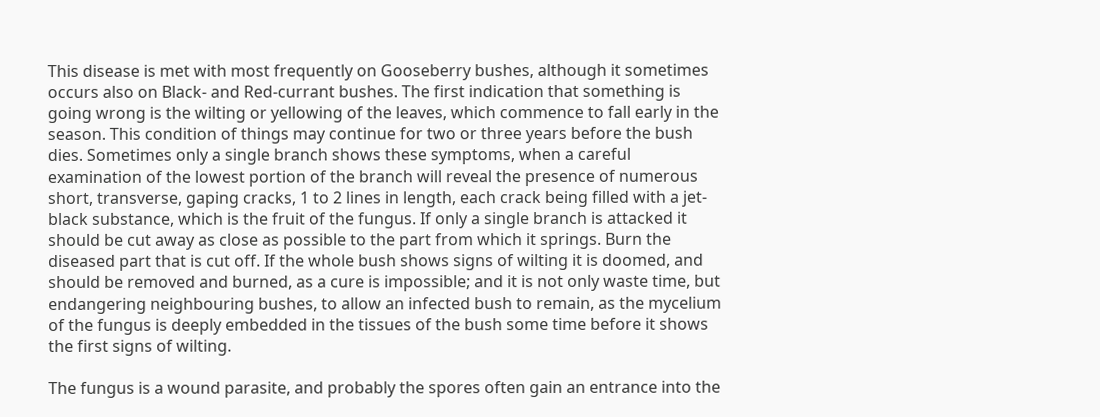This disease is met with most frequently on Gooseberry bushes, although it sometimes occurs also on Black- and Red-currant bushes. The first indication that something is going wrong is the wilting or yellowing of the leaves, which commence to fall early in the season. This condition of things may continue for two or three years before the bush dies. Sometimes only a single branch shows these symptoms, when a careful examination of the lowest portion of the branch will reveal the presence of numerous short, transverse, gaping cracks, 1 to 2 lines in length, each crack being filled with a jet-black substance, which is the fruit of the fungus. If only a single branch is attacked it should be cut away as close as possible to the part from which it springs. Burn the diseased part that is cut off. If the whole bush shows signs of wilting it is doomed, and should be removed and burned, as a cure is impossible; and it is not only waste time, but endangering neighbouring bushes, to allow an infected bush to remain, as the mycelium of the fungus is deeply embedded in the tissues of the bush some time before it shows the first signs of wilting.

The fungus is a wound parasite, and probably the spores often gain an entrance into the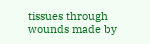tissues through wounds made by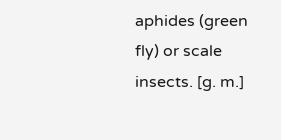aphides (green fly) or scale insects. [g. m.]